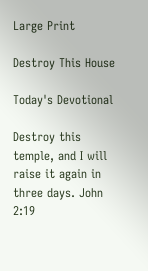Large Print

Destroy This House

Today's Devotional

Destroy this temple, and I will raise it again in three days. John 2:19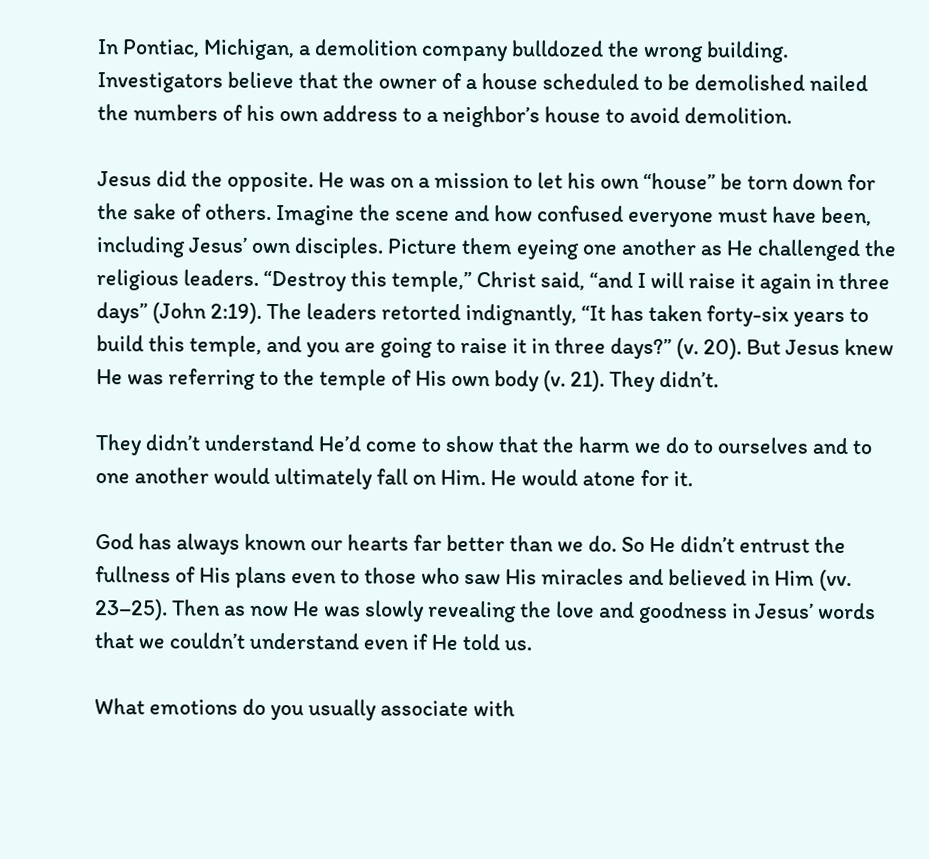In Pontiac, Michigan, a demolition company bulldozed the wrong building. Investigators believe that the owner of a house scheduled to be demolished nailed the numbers of his own address to a neighbor’s house to avoid demolition.

Jesus did the opposite. He was on a mission to let his own “house” be torn down for the sake of others. Imagine the scene and how confused everyone must have been, including Jesus’ own disciples. Picture them eyeing one another as He challenged the religious leaders. “Destroy this temple,” Christ said, “and I will raise it again in three days” (John 2:19). The leaders retorted indignantly, “It has taken forty-six years to build this temple, and you are going to raise it in three days?” (v. 20). But Jesus knew He was referring to the temple of His own body (v. 21). They didn’t.

They didn’t understand He’d come to show that the harm we do to ourselves and to one another would ultimately fall on Him. He would atone for it.

God has always known our hearts far better than we do. So He didn’t entrust the fullness of His plans even to those who saw His miracles and believed in Him (vv. 23–25). Then as now He was slowly revealing the love and goodness in Jesus’ words that we couldn’t understand even if He told us.

What emotions do you usually associate with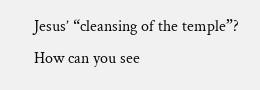Jesus’ “cleansing of the temple”? How can you see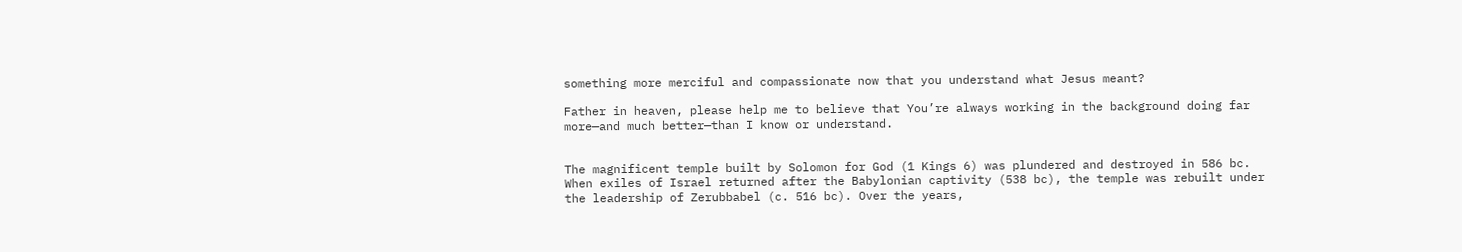something more merciful and compassionate now that you understand what Jesus meant?

Father in heaven, please help me to believe that You’re always working in the background doing far more—and much better—than I know or understand.


The magnificent temple built by Solomon for God (1 Kings 6) was plundered and destroyed in 586 bc. When exiles of Israel returned after the Babylonian captivity (538 bc), the temple was rebuilt under the leadership of Zerubbabel (c. 516 bc). Over the years,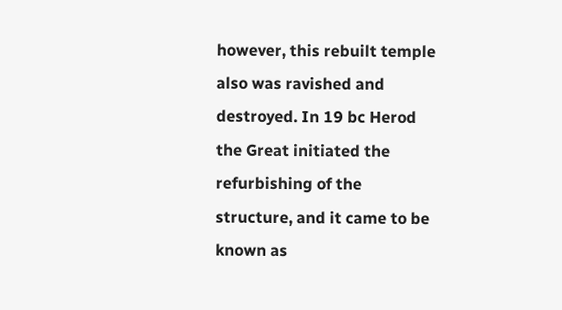however, this rebuilt temple also was ravished and destroyed. In 19 bc Herod the Great initiated the refurbishing of the structure, and it came to be known as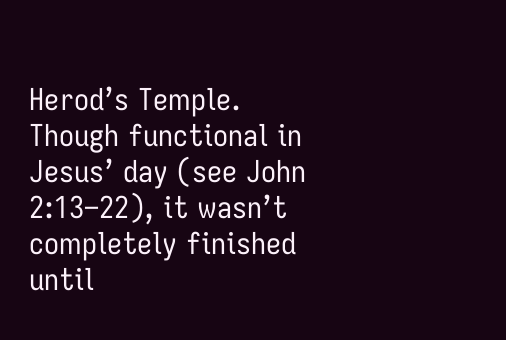Herod’s Temple. Though functional in Jesus’ day (see John 2:13–22), it wasn’t completely finished until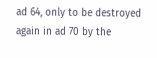ad 64, only to be destroyed again in ad 70 by the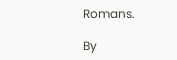Romans.

By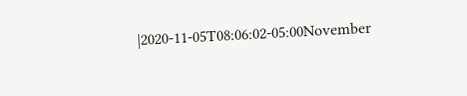|2020-11-05T08:06:02-05:00November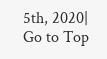5th, 2020|
Go to Top